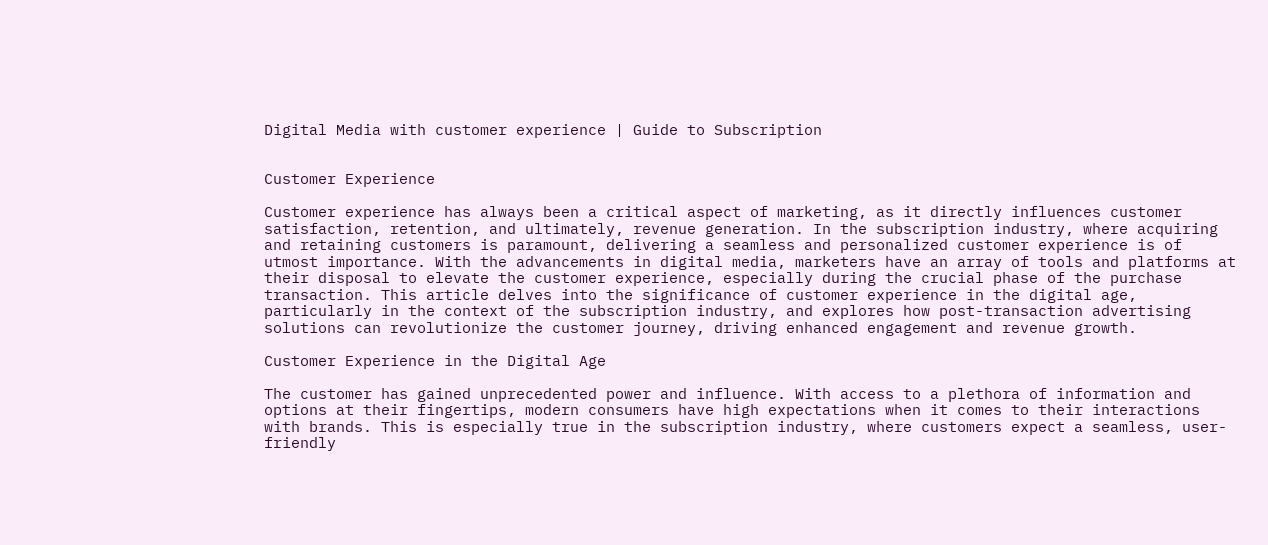Digital Media with customer experience | Guide to Subscription


Customer Experience

Customer experience has always been a critical aspect of marketing, as it directly influences customer satisfaction, retention, and ultimately, revenue generation. In the subscription industry, where acquiring and retaining customers is paramount, delivering a seamless and personalized customer experience is of utmost importance. With the advancements in digital media, marketers have an array of tools and platforms at their disposal to elevate the customer experience, especially during the crucial phase of the purchase transaction. This article delves into the significance of customer experience in the digital age, particularly in the context of the subscription industry, and explores how post-transaction advertising solutions can revolutionize the customer journey, driving enhanced engagement and revenue growth.

Customer Experience in the Digital Age

The customer has gained unprecedented power and influence. With access to a plethora of information and options at their fingertips, modern consumers have high expectations when it comes to their interactions with brands. This is especially true in the subscription industry, where customers expect a seamless, user-friendly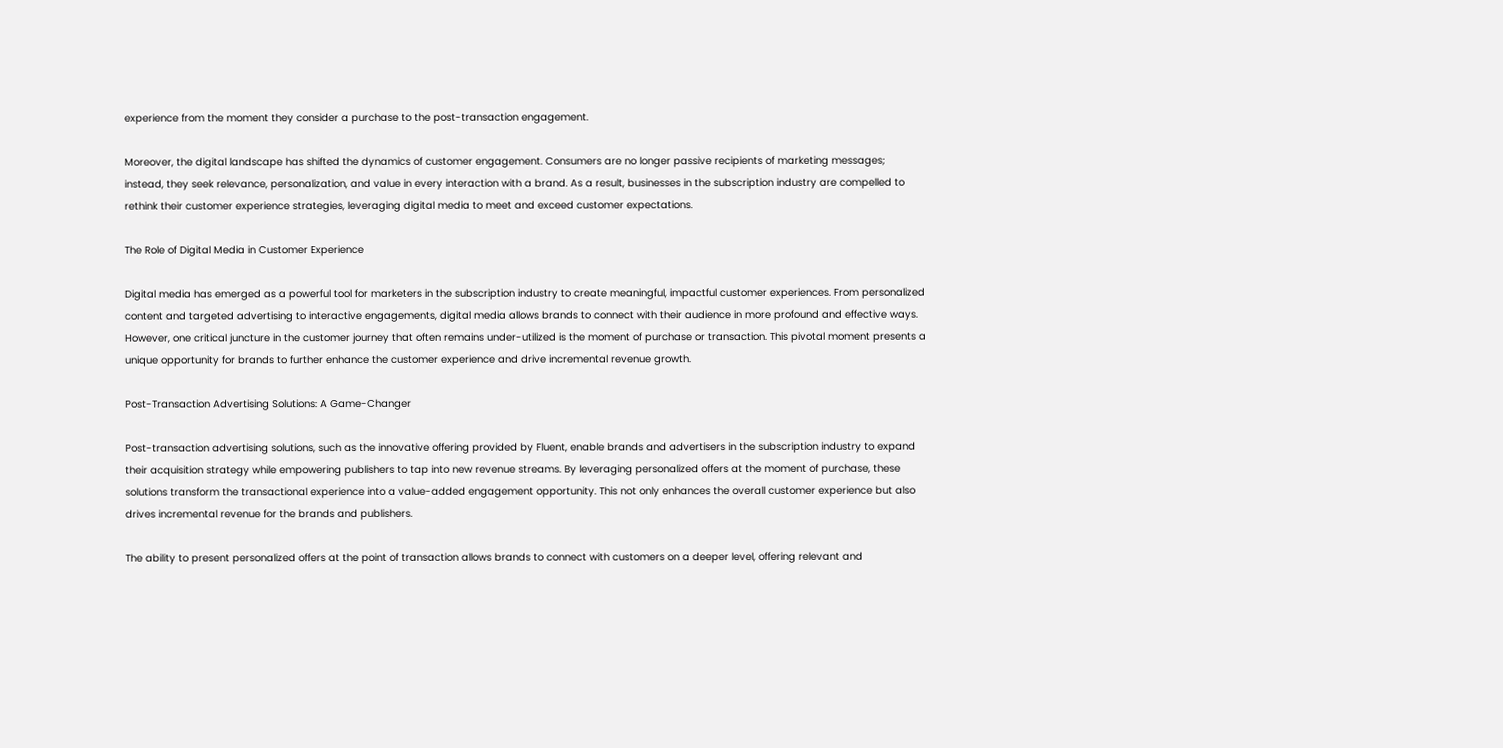experience from the moment they consider a purchase to the post-transaction engagement.

Moreover, the digital landscape has shifted the dynamics of customer engagement. Consumers are no longer passive recipients of marketing messages; instead, they seek relevance, personalization, and value in every interaction with a brand. As a result, businesses in the subscription industry are compelled to rethink their customer experience strategies, leveraging digital media to meet and exceed customer expectations.

The Role of Digital Media in Customer Experience

Digital media has emerged as a powerful tool for marketers in the subscription industry to create meaningful, impactful customer experiences. From personalized content and targeted advertising to interactive engagements, digital media allows brands to connect with their audience in more profound and effective ways. However, one critical juncture in the customer journey that often remains under-utilized is the moment of purchase or transaction. This pivotal moment presents a unique opportunity for brands to further enhance the customer experience and drive incremental revenue growth.

Post-Transaction Advertising Solutions: A Game-Changer

Post-transaction advertising solutions, such as the innovative offering provided by Fluent, enable brands and advertisers in the subscription industry to expand their acquisition strategy while empowering publishers to tap into new revenue streams. By leveraging personalized offers at the moment of purchase, these solutions transform the transactional experience into a value-added engagement opportunity. This not only enhances the overall customer experience but also drives incremental revenue for the brands and publishers.

The ability to present personalized offers at the point of transaction allows brands to connect with customers on a deeper level, offering relevant and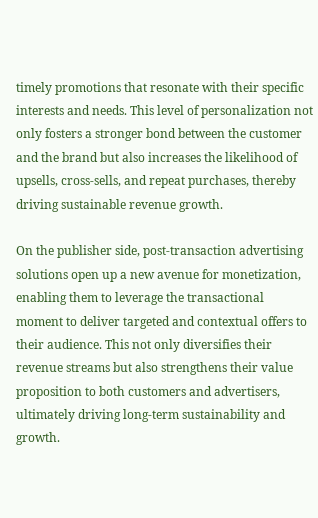timely promotions that resonate with their specific interests and needs. This level of personalization not only fosters a stronger bond between the customer and the brand but also increases the likelihood of upsells, cross-sells, and repeat purchases, thereby driving sustainable revenue growth.

On the publisher side, post-transaction advertising solutions open up a new avenue for monetization, enabling them to leverage the transactional moment to deliver targeted and contextual offers to their audience. This not only diversifies their revenue streams but also strengthens their value proposition to both customers and advertisers, ultimately driving long-term sustainability and growth.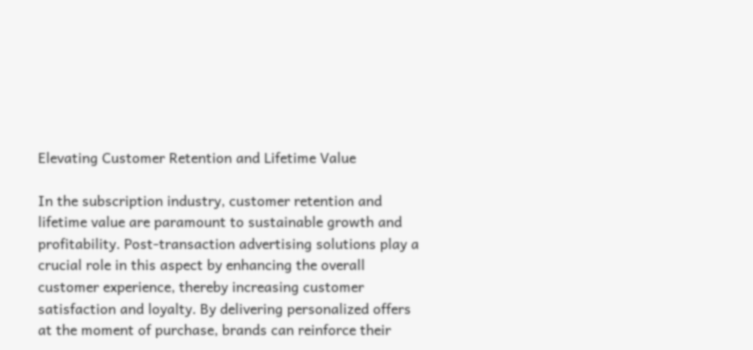Elevating Customer Retention and Lifetime Value

In the subscription industry, customer retention and lifetime value are paramount to sustainable growth and profitability. Post-transaction advertising solutions play a crucial role in this aspect by enhancing the overall customer experience, thereby increasing customer satisfaction and loyalty. By delivering personalized offers at the moment of purchase, brands can reinforce their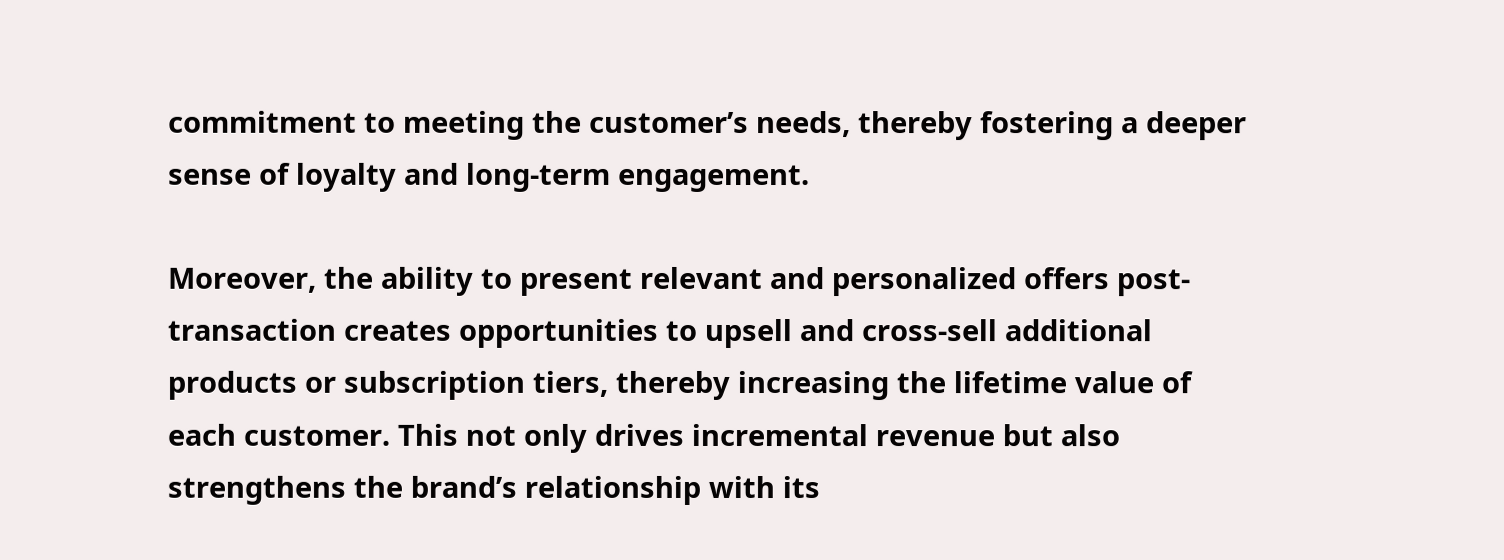commitment to meeting the customer’s needs, thereby fostering a deeper sense of loyalty and long-term engagement.

Moreover, the ability to present relevant and personalized offers post-transaction creates opportunities to upsell and cross-sell additional products or subscription tiers, thereby increasing the lifetime value of each customer. This not only drives incremental revenue but also strengthens the brand’s relationship with its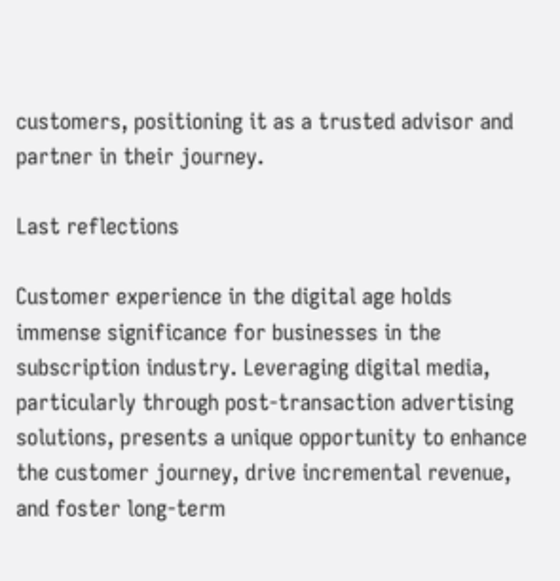customers, positioning it as a trusted advisor and partner in their journey.

Last reflections

Customer experience in the digital age holds immense significance for businesses in the subscription industry. Leveraging digital media, particularly through post-transaction advertising solutions, presents a unique opportunity to enhance the customer journey, drive incremental revenue, and foster long-term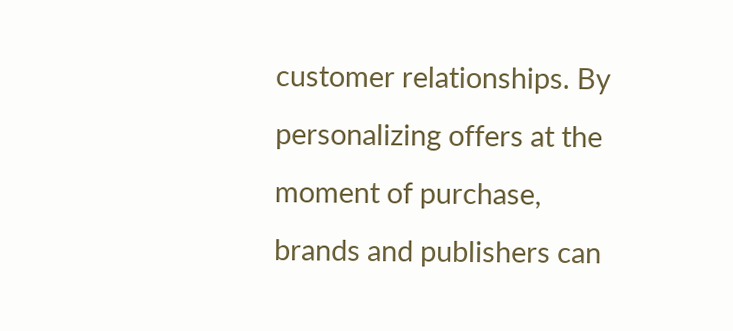customer relationships. By personalizing offers at the moment of purchase, brands and publishers can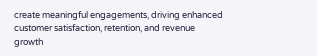create meaningful engagements, driving enhanced customer satisfaction, retention, and revenue growth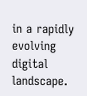in a rapidly evolving digital landscape.